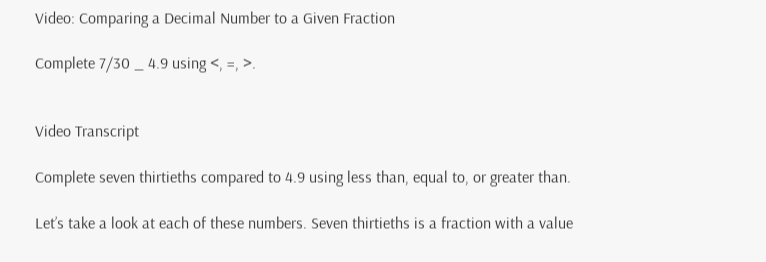Video: Comparing a Decimal Number to a Given Fraction

Complete 7/30 _ 4.9 using <, =, >.


Video Transcript

Complete seven thirtieths compared to 4.9 using less than, equal to, or greater than.

Let’s take a look at each of these numbers. Seven thirtieths is a fraction with a value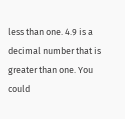less than one. 4.9 is a decimal number that is greater than one. You could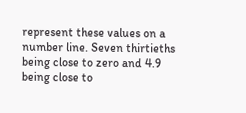represent these values on a number line. Seven thirtieths being close to zero and 4.9 being close to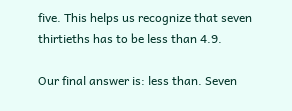five. This helps us recognize that seven thirtieths has to be less than 4.9.

Our final answer is: less than. Seven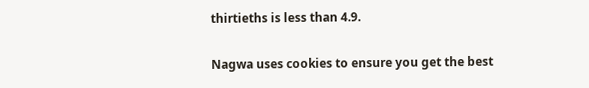thirtieths is less than 4.9.

Nagwa uses cookies to ensure you get the best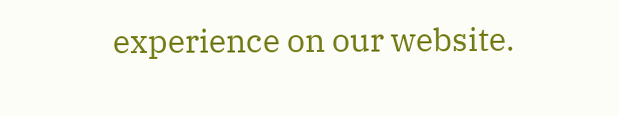experience on our website.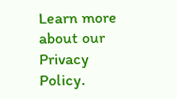Learn more about our Privacy Policy.